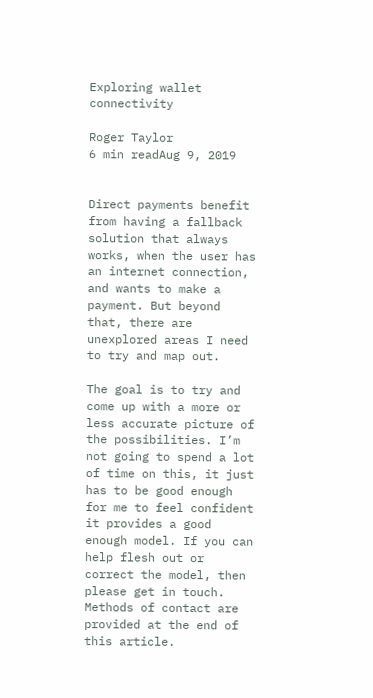Exploring wallet connectivity

Roger Taylor
6 min readAug 9, 2019


Direct payments benefit from having a fallback solution that always works, when the user has an internet connection, and wants to make a payment. But beyond that, there are unexplored areas I need to try and map out.

The goal is to try and come up with a more or less accurate picture of the possibilities. I’m not going to spend a lot of time on this, it just has to be good enough for me to feel confident it provides a good enough model. If you can help flesh out or correct the model, then please get in touch. Methods of contact are provided at the end of this article.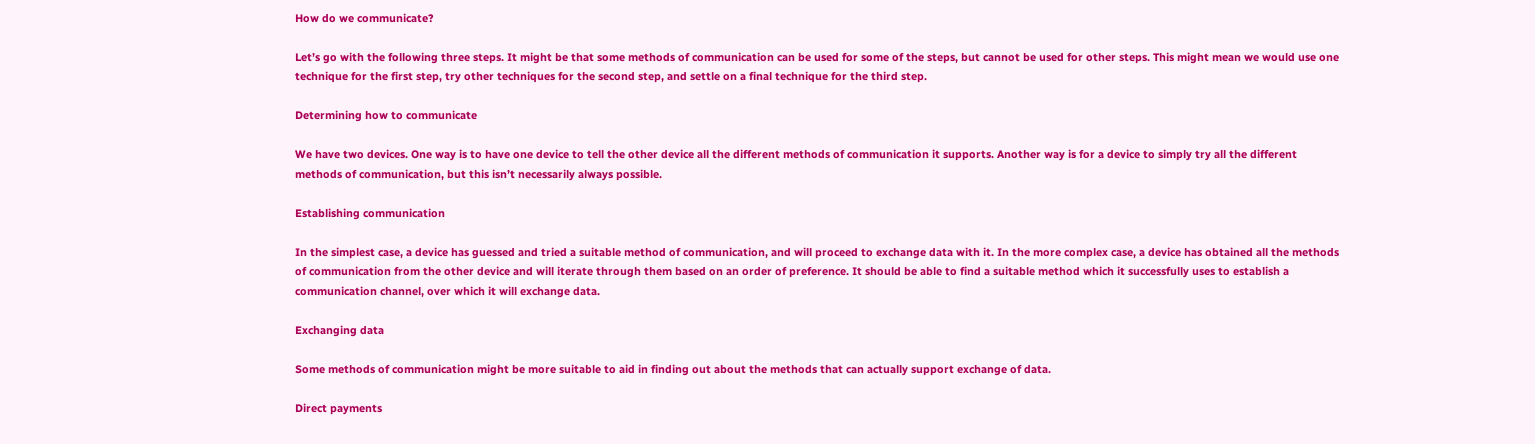How do we communicate?

Let’s go with the following three steps. It might be that some methods of communication can be used for some of the steps, but cannot be used for other steps. This might mean we would use one technique for the first step, try other techniques for the second step, and settle on a final technique for the third step.

Determining how to communicate

We have two devices. One way is to have one device to tell the other device all the different methods of communication it supports. Another way is for a device to simply try all the different methods of communication, but this isn’t necessarily always possible.

Establishing communication

In the simplest case, a device has guessed and tried a suitable method of communication, and will proceed to exchange data with it. In the more complex case, a device has obtained all the methods of communication from the other device and will iterate through them based on an order of preference. It should be able to find a suitable method which it successfully uses to establish a communication channel, over which it will exchange data.

Exchanging data

Some methods of communication might be more suitable to aid in finding out about the methods that can actually support exchange of data.

Direct payments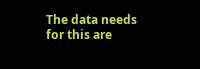The data needs for this are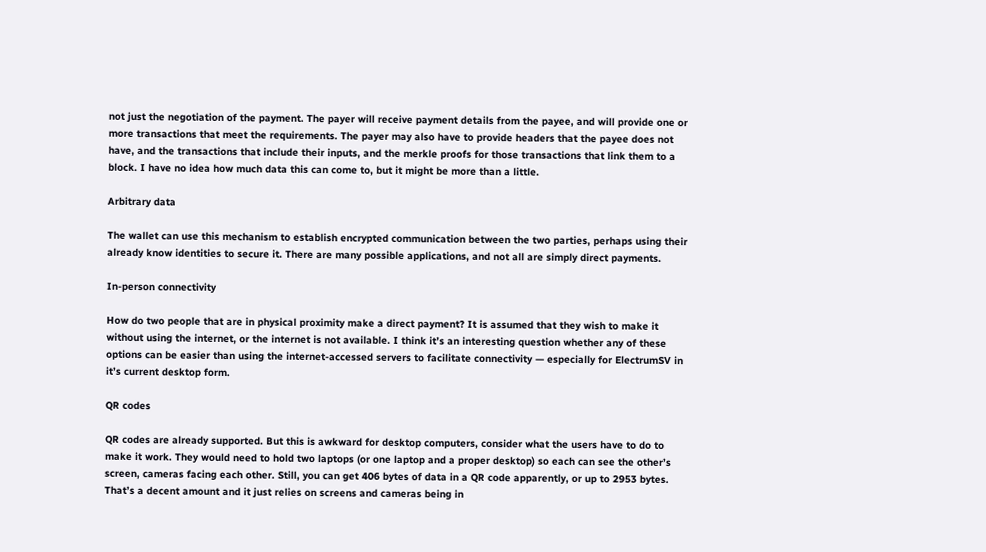not just the negotiation of the payment. The payer will receive payment details from the payee, and will provide one or more transactions that meet the requirements. The payer may also have to provide headers that the payee does not have, and the transactions that include their inputs, and the merkle proofs for those transactions that link them to a block. I have no idea how much data this can come to, but it might be more than a little.

Arbitrary data

The wallet can use this mechanism to establish encrypted communication between the two parties, perhaps using their already know identities to secure it. There are many possible applications, and not all are simply direct payments.

In-person connectivity

How do two people that are in physical proximity make a direct payment? It is assumed that they wish to make it without using the internet, or the internet is not available. I think it’s an interesting question whether any of these options can be easier than using the internet-accessed servers to facilitate connectivity — especially for ElectrumSV in it’s current desktop form.

QR codes

QR codes are already supported. But this is awkward for desktop computers, consider what the users have to do to make it work. They would need to hold two laptops (or one laptop and a proper desktop) so each can see the other’s screen, cameras facing each other. Still, you can get 406 bytes of data in a QR code apparently, or up to 2953 bytes. That’s a decent amount and it just relies on screens and cameras being in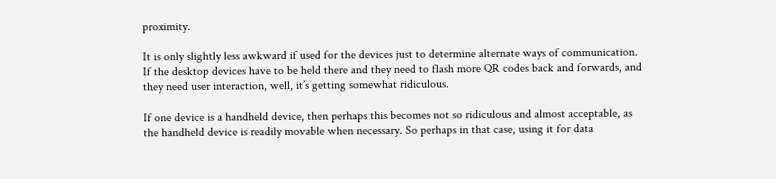proximity.

It is only slightly less awkward if used for the devices just to determine alternate ways of communication. If the desktop devices have to be held there and they need to flash more QR codes back and forwards, and they need user interaction, well, it’s getting somewhat ridiculous.

If one device is a handheld device, then perhaps this becomes not so ridiculous and almost acceptable, as the handheld device is readily movable when necessary. So perhaps in that case, using it for data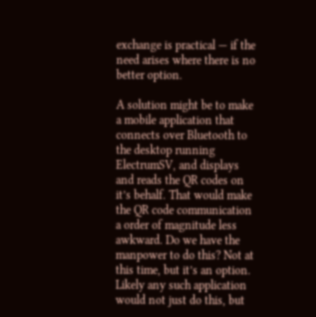exchange is practical — if the need arises where there is no better option.

A solution might be to make a mobile application that connects over Bluetooth to the desktop running ElectrumSV, and displays and reads the QR codes on it’s behalf. That would make the QR code communication a order of magnitude less awkward. Do we have the manpower to do this? Not at this time, but it’s an option. Likely any such application would not just do this, but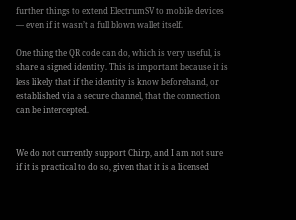further things to extend ElectrumSV to mobile devices — even if it wasn’t a full blown wallet itself.

One thing the QR code can do, which is very useful, is share a signed identity. This is important because it is less likely that if the identity is know beforehand, or established via a secure channel, that the connection can be intercepted.


We do not currently support Chirp, and I am not sure if it is practical to do so, given that it is a licensed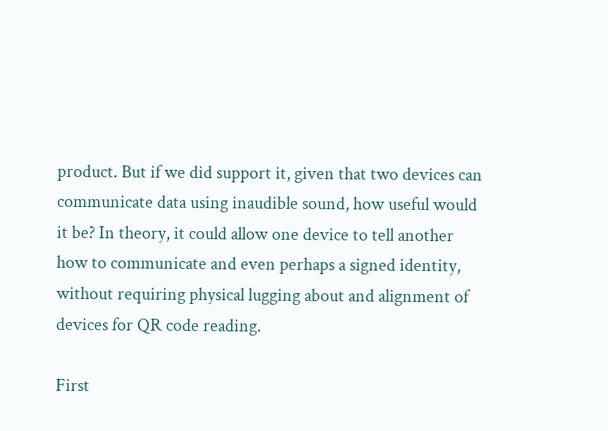product. But if we did support it, given that two devices can communicate data using inaudible sound, how useful would it be? In theory, it could allow one device to tell another how to communicate and even perhaps a signed identity, without requiring physical lugging about and alignment of devices for QR code reading.

First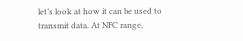let’s look at how it can be used to transmit data. At NFC range,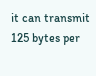it can transmit 125 bytes per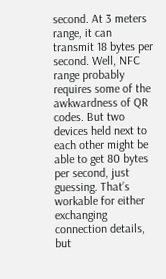second. At 3 meters range, it can transmit 18 bytes per second. Well, NFC range probably requires some of the awkwardness of QR codes. But two devices held next to each other might be able to get 80 bytes per second, just guessing. That’s workable for either exchanging connection details, but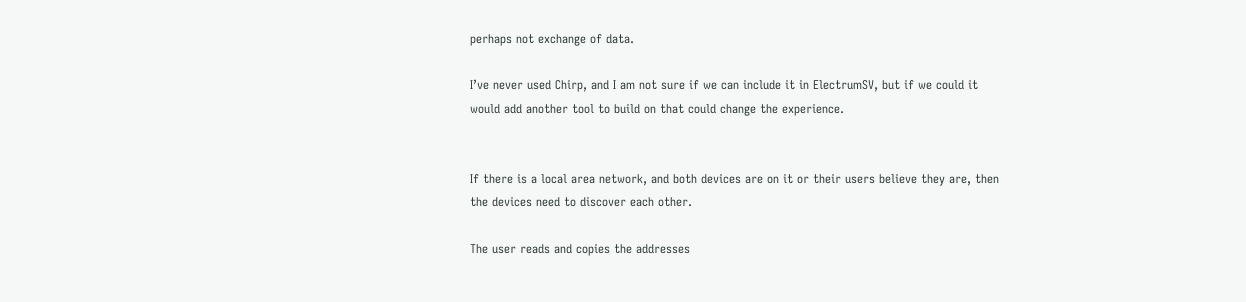perhaps not exchange of data.

I’ve never used Chirp, and I am not sure if we can include it in ElectrumSV, but if we could it would add another tool to build on that could change the experience.


If there is a local area network, and both devices are on it or their users believe they are, then the devices need to discover each other.

The user reads and copies the addresses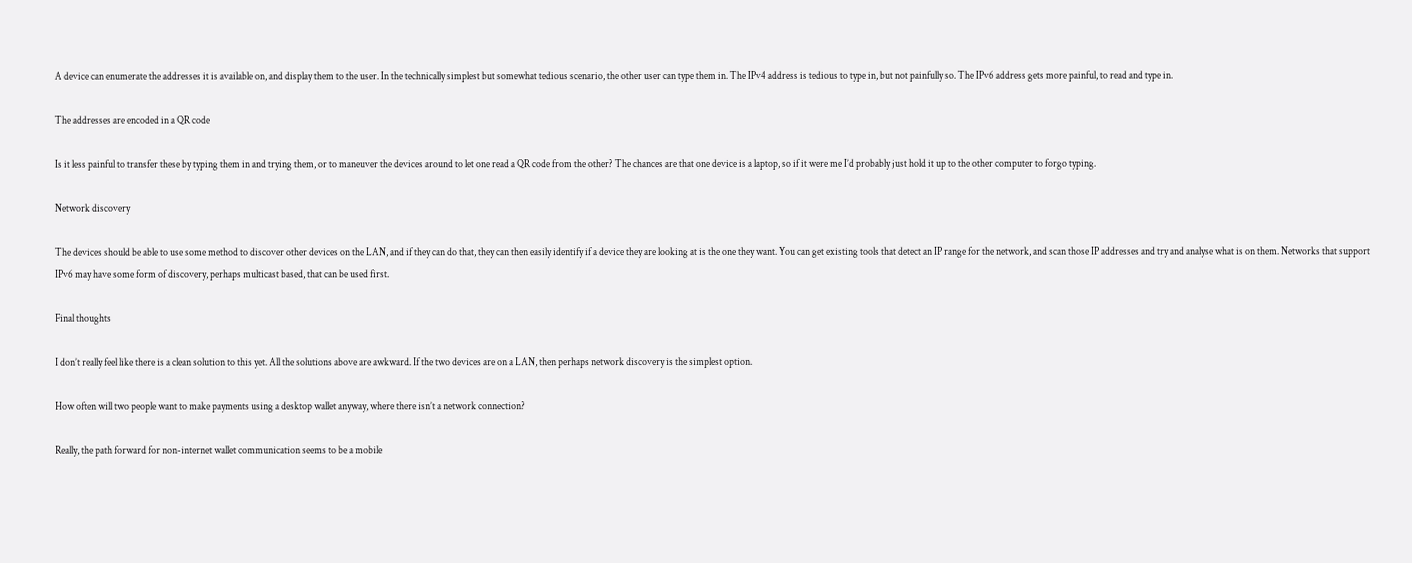A device can enumerate the addresses it is available on, and display them to the user. In the technically simplest but somewhat tedious scenario, the other user can type them in. The IPv4 address is tedious to type in, but not painfully so. The IPv6 address gets more painful, to read and type in.

The addresses are encoded in a QR code

Is it less painful to transfer these by typing them in and trying them, or to maneuver the devices around to let one read a QR code from the other? The chances are that one device is a laptop, so if it were me I’d probably just hold it up to the other computer to forgo typing.

Network discovery

The devices should be able to use some method to discover other devices on the LAN, and if they can do that, they can then easily identify if a device they are looking at is the one they want. You can get existing tools that detect an IP range for the network, and scan those IP addresses and try and analyse what is on them. Networks that support IPv6 may have some form of discovery, perhaps multicast based, that can be used first.

Final thoughts

I don’t really feel like there is a clean solution to this yet. All the solutions above are awkward. If the two devices are on a LAN, then perhaps network discovery is the simplest option.

How often will two people want to make payments using a desktop wallet anyway, where there isn’t a network connection?

Really, the path forward for non-internet wallet communication seems to be a mobile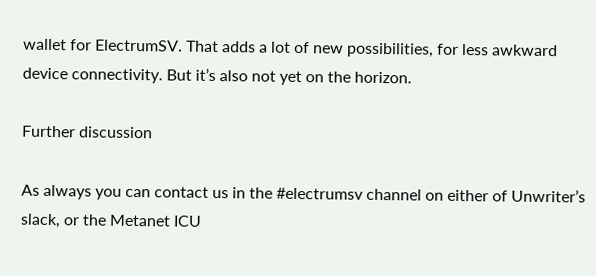wallet for ElectrumSV. That adds a lot of new possibilities, for less awkward device connectivity. But it’s also not yet on the horizon.

Further discussion

As always you can contact us in the #electrumsv channel on either of Unwriter’s slack, or the Metanet ICU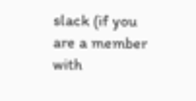slack (if you are a member with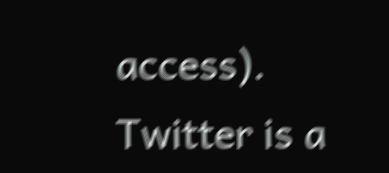access). Twitter is a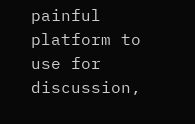painful platform to use for discussion,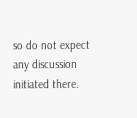so do not expect any discussion initiated there.